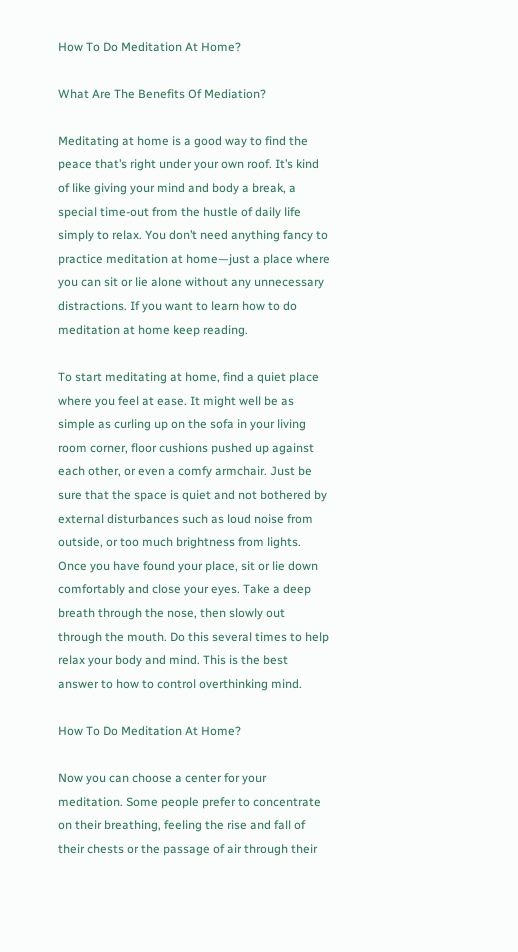How To Do Meditation At Home?

What Are The Benefits Of Mediation?

Meditating at home is a good way to find the peace that’s right under your own roof. It’s kind of like giving your mind and body a break, a special time-out from the hustle of daily life simply to relax. You don’t need anything fancy to practice meditation at home—just a place where you can sit or lie alone without any unnecessary distractions. If you want to learn how to do meditation at home keep reading.

To start meditating at home, find a quiet place where you feel at ease. It might well be as simple as curling up on the sofa in your living room corner, floor cushions pushed up against each other, or even a comfy armchair. Just be sure that the space is quiet and not bothered by external disturbances such as loud noise from outside, or too much brightness from lights. Once you have found your place, sit or lie down comfortably and close your eyes. Take a deep breath through the nose, then slowly out through the mouth. Do this several times to help relax your body and mind. This is the best answer to how to control overthinking mind.

How To Do Meditation At Home?

Now you can choose a center for your meditation. Some people prefer to concentrate on their breathing, feeling the rise and fall of their chests or the passage of air through their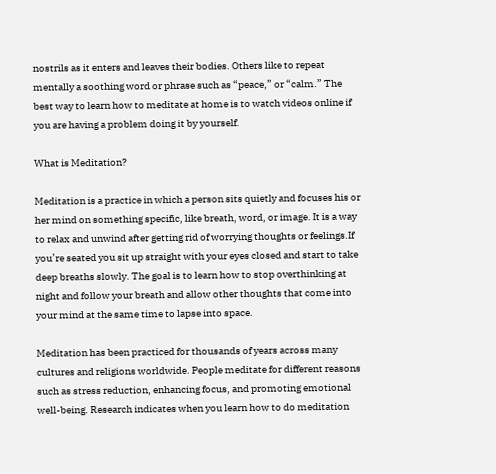nostrils as it enters and leaves their bodies. Others like to repeat mentally a soothing word or phrase such as “peace,” or “calm.” The best way to learn how to meditate at home is to watch videos online if you are having a problem doing it by yourself.

What is Meditation?

Meditation is a practice in which a person sits quietly and focuses his or her mind on something specific, like breath, word, or image. It is a way to relax and unwind after getting rid of worrying thoughts or feelings.If you’re seated you sit up straight with your eyes closed and start to take deep breaths slowly. The goal is to learn how to stop overthinking at night and follow your breath and allow other thoughts that come into your mind at the same time to lapse into space.

Meditation has been practiced for thousands of years across many cultures and religions worldwide. People meditate for different reasons such as stress reduction, enhancing focus, and promoting emotional well-being. Research indicates when you learn how to do meditation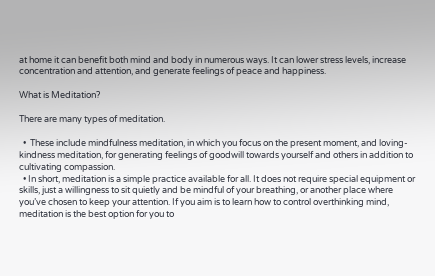at home it can benefit both mind and body in numerous ways. It can lower stress levels, increase concentration and attention, and generate feelings of peace and happiness.

What is Meditation?

There are many types of meditation.

  •  These include mindfulness meditation, in which you focus on the present moment, and loving-kindness meditation, for generating feelings of goodwill towards yourself and others in addition to cultivating compassion.
  • In short, meditation is a simple practice available for all. It does not require special equipment or skills, just a willingness to sit quietly and be mindful of your breathing, or another place where you’ve chosen to keep your attention. If you aim is to learn how to control overthinking mind, meditation is the best option for you to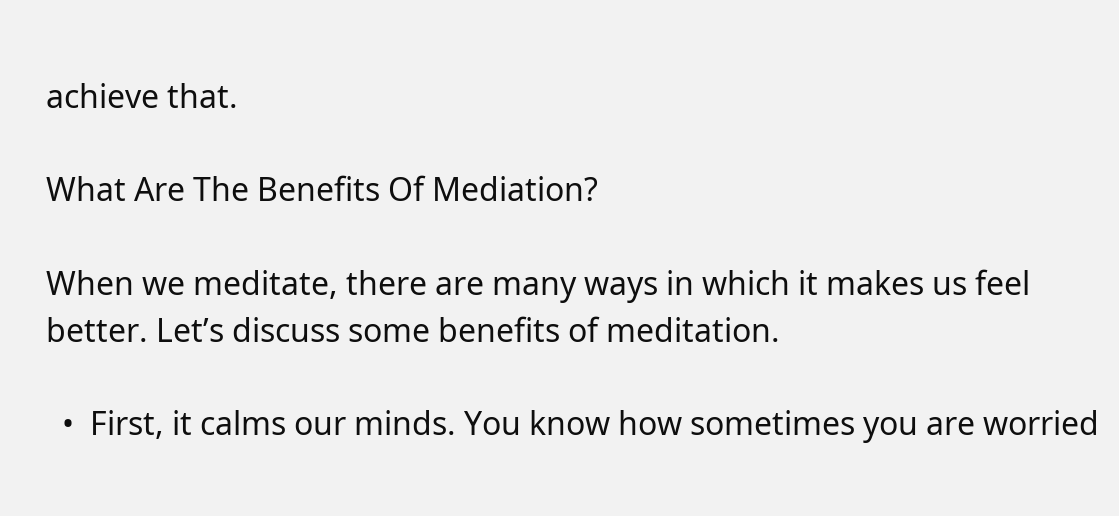achieve that.

What Are The Benefits Of Mediation?

When we meditate, there are many ways in which it makes us feel better. Let’s discuss some benefits of meditation.

  •  First, it calms our minds. You know how sometimes you are worried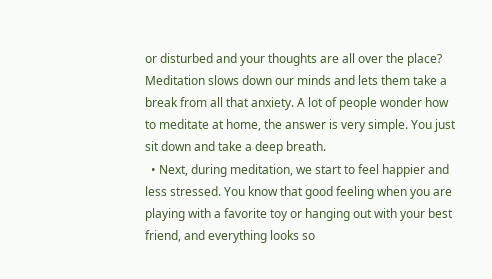or disturbed and your thoughts are all over the place? Meditation slows down our minds and lets them take a break from all that anxiety. A lot of people wonder how to meditate at home, the answer is very simple. You just sit down and take a deep breath.
  • Next, during meditation, we start to feel happier and less stressed. You know that good feeling when you are playing with a favorite toy or hanging out with your best friend, and everything looks so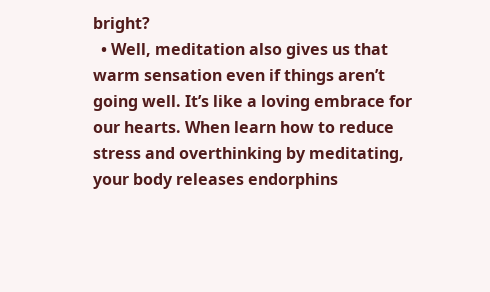bright?
  • Well, meditation also gives us that warm sensation even if things aren’t going well. It’s like a loving embrace for our hearts. When learn how to reduce stress and overthinking by meditating, your body releases endorphins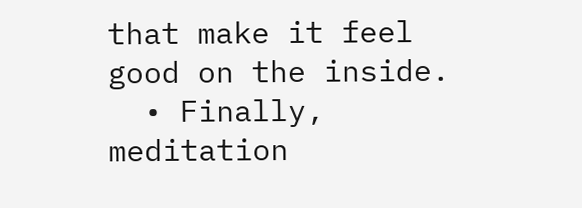that make it feel good on the inside.
  • Finally, meditation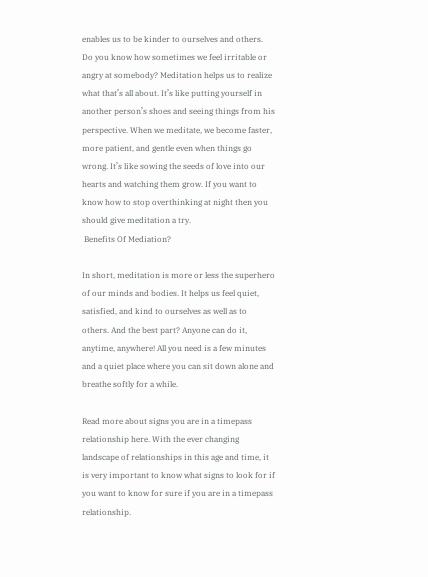enables us to be kinder to ourselves and others. Do you know how sometimes we feel irritable or angry at somebody? Meditation helps us to realize what that’s all about. It’s like putting yourself in another person’s shoes and seeing things from his perspective. When we meditate, we become faster, more patient, and gentle even when things go wrong. It’s like sowing the seeds of love into our hearts and watching them grow. If you want to know how to stop overthinking at night then you should give meditation a try.
 Benefits Of Mediation?

In short, meditation is more or less the superhero of our minds and bodies. It helps us feel quiet, satisfied, and kind to ourselves as well as to others. And the best part? Anyone can do it, anytime, anywhere! All you need is a few minutes and a quiet place where you can sit down alone and breathe softly for a while.

Read more about signs you are in a timepass relationship here. With the ever changing landscape of relationships in this age and time, it is very important to know what signs to look for if you want to know for sure if you are in a timepass relationship.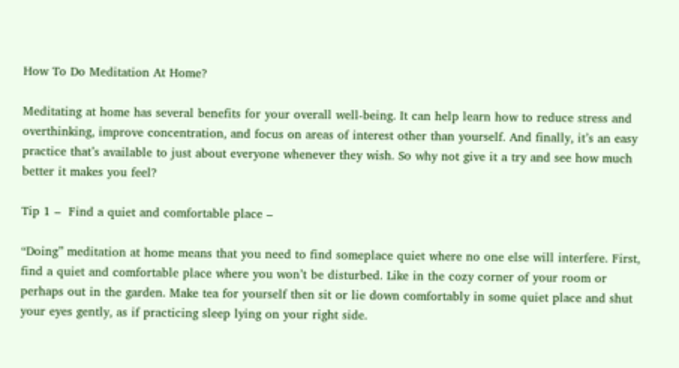How To Do Meditation At Home?

Meditating at home has several benefits for your overall well-being. It can help learn how to reduce stress and overthinking, improve concentration, and focus on areas of interest other than yourself. And finally, it’s an easy practice that’s available to just about everyone whenever they wish. So why not give it a try and see how much better it makes you feel?

Tip 1 –  Find a quiet and comfortable place –

“Doing” meditation at home means that you need to find someplace quiet where no one else will interfere. First, find a quiet and comfortable place where you won’t be disturbed. Like in the cozy corner of your room or perhaps out in the garden. Make tea for yourself then sit or lie down comfortably in some quiet place and shut your eyes gently, as if practicing sleep lying on your right side.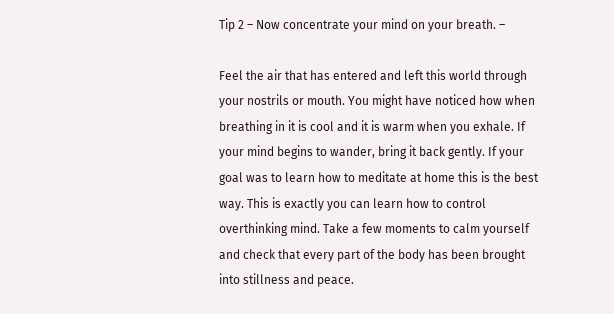Tip 2 – Now concentrate your mind on your breath. –

Feel the air that has entered and left this world through your nostrils or mouth. You might have noticed how when breathing in it is cool and it is warm when you exhale. If your mind begins to wander, bring it back gently. If your goal was to learn how to meditate at home this is the best way. This is exactly you can learn how to control overthinking mind. Take a few moments to calm yourself and check that every part of the body has been brought into stillness and peace.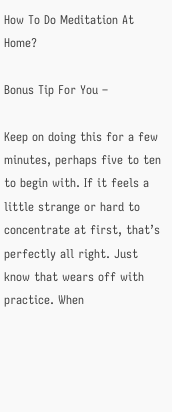How To Do Meditation At Home?

Bonus Tip For You –

Keep on doing this for a few minutes, perhaps five to ten to begin with. If it feels a little strange or hard to concentrate at first, that’s perfectly all right. Just know that wears off with practice. When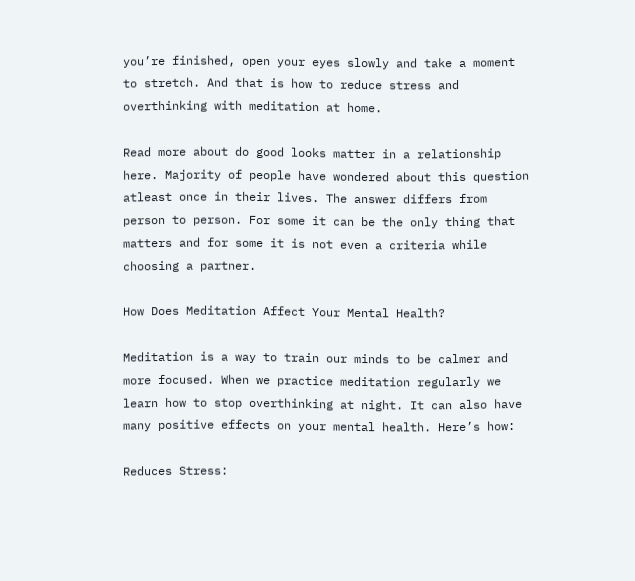you’re finished, open your eyes slowly and take a moment to stretch. And that is how to reduce stress and overthinking with meditation at home.

Read more about do good looks matter in a relationship here. Majority of people have wondered about this question atleast once in their lives. The answer differs from person to person. For some it can be the only thing that matters and for some it is not even a criteria while choosing a partner.

How Does Meditation Affect Your Mental Health?

Meditation is a way to train our minds to be calmer and more focused. When we practice meditation regularly we learn how to stop overthinking at night. It can also have many positive effects on your mental health. Here’s how:

Reduces Stress: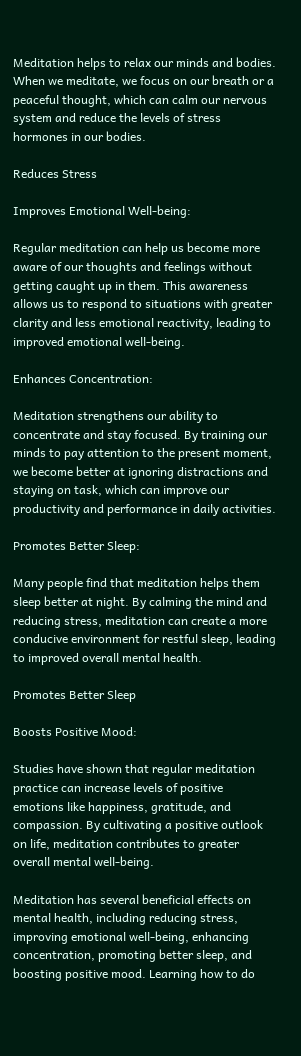Meditation helps to relax our minds and bodies. When we meditate, we focus on our breath or a peaceful thought, which can calm our nervous system and reduce the levels of stress hormones in our bodies.

Reduces Stress

Improves Emotional Well-being:

Regular meditation can help us become more aware of our thoughts and feelings without getting caught up in them. This awareness allows us to respond to situations with greater clarity and less emotional reactivity, leading to improved emotional well-being.

Enhances Concentration:

Meditation strengthens our ability to concentrate and stay focused. By training our minds to pay attention to the present moment, we become better at ignoring distractions and staying on task, which can improve our productivity and performance in daily activities.

Promotes Better Sleep:

Many people find that meditation helps them sleep better at night. By calming the mind and reducing stress, meditation can create a more conducive environment for restful sleep, leading to improved overall mental health.

Promotes Better Sleep

Boosts Positive Mood:

Studies have shown that regular meditation practice can increase levels of positive emotions like happiness, gratitude, and compassion. By cultivating a positive outlook on life, meditation contributes to greater overall mental well-being.

Meditation has several beneficial effects on mental health, including reducing stress, improving emotional well-being, enhancing concentration, promoting better sleep, and boosting positive mood. Learning how to do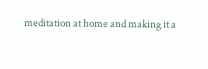meditation at home and making it a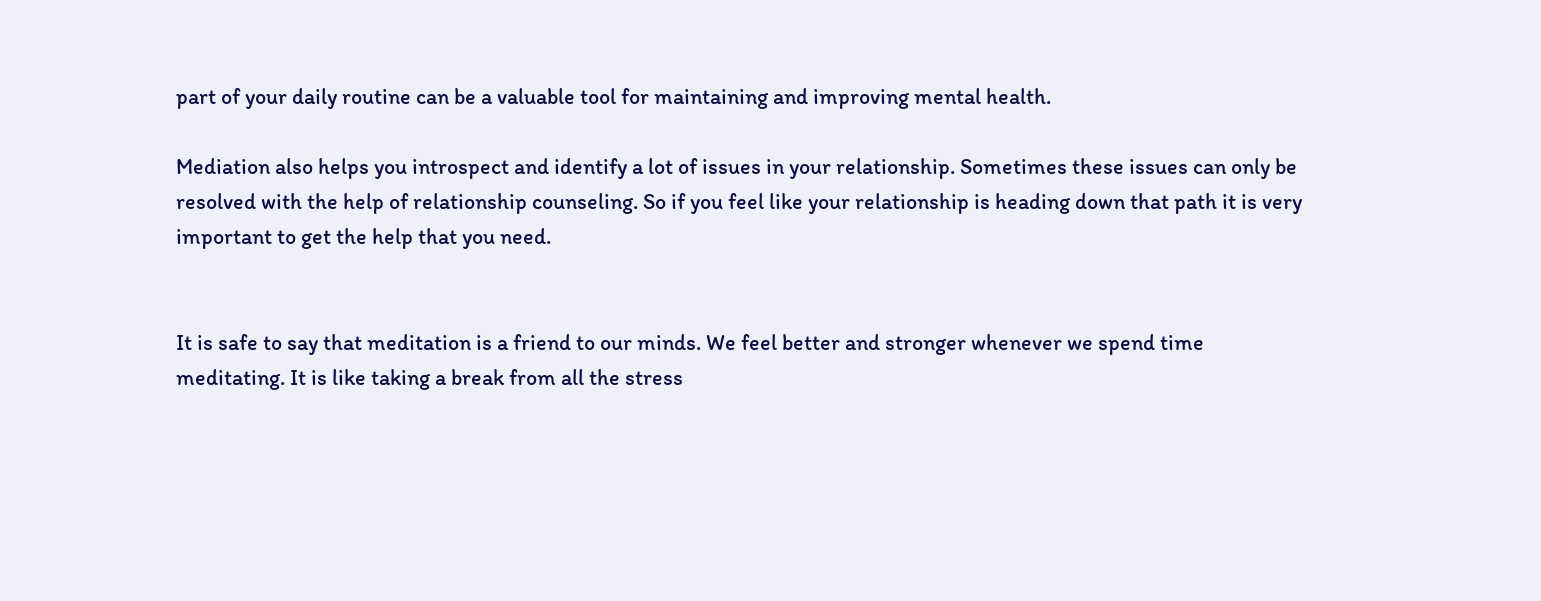part of your daily routine can be a valuable tool for maintaining and improving mental health.

Mediation also helps you introspect and identify a lot of issues in your relationship. Sometimes these issues can only be resolved with the help of relationship counseling. So if you feel like your relationship is heading down that path it is very important to get the help that you need.


It is safe to say that meditation is a friend to our minds. We feel better and stronger whenever we spend time meditating. It is like taking a break from all the stress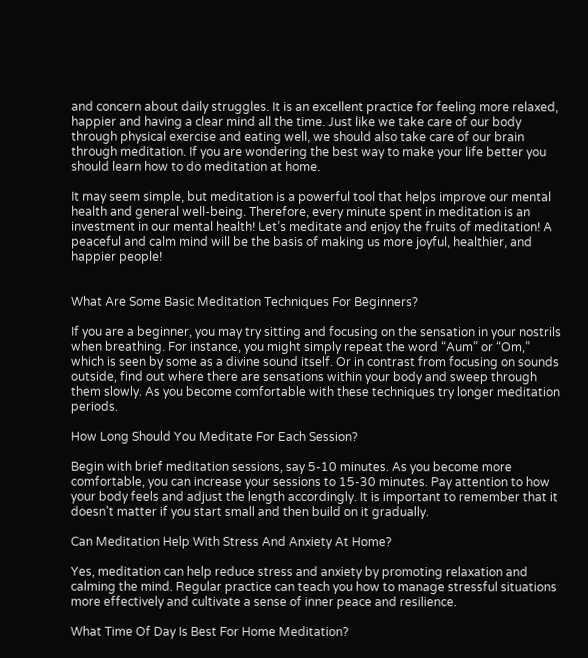and concern about daily struggles. It is an excellent practice for feeling more relaxed, happier and having a clear mind all the time. Just like we take care of our body through physical exercise and eating well, we should also take care of our brain through meditation. If you are wondering the best way to make your life better you should learn how to do meditation at home.

It may seem simple, but meditation is a powerful tool that helps improve our mental health and general well-being. Therefore, every minute spent in meditation is an investment in our mental health! Let’s meditate and enjoy the fruits of meditation! A peaceful and calm mind will be the basis of making us more joyful, healthier, and happier people!


What Are Some Basic Meditation Techniques For Beginners?

If you are a beginner, you may try sitting and focusing on the sensation in your nostrils when breathing. For instance, you might simply repeat the word “Aum” or “Om,” which is seen by some as a divine sound itself. Or in contrast from focusing on sounds outside, find out where there are sensations within your body and sweep through them slowly. As you become comfortable with these techniques try longer meditation periods.

How Long Should You Meditate For Each Session?

Begin with brief meditation sessions, say 5-10 minutes. As you become more comfortable, you can increase your sessions to 15-30 minutes. Pay attention to how your body feels and adjust the length accordingly. It is important to remember that it doesn’t matter if you start small and then build on it gradually.

Can Meditation Help With Stress And Anxiety At Home?

Yes, meditation can help reduce stress and anxiety by promoting relaxation and calming the mind. Regular practice can teach you how to manage stressful situations more effectively and cultivate a sense of inner peace and resilience.

What Time Of Day Is Best For Home Meditation?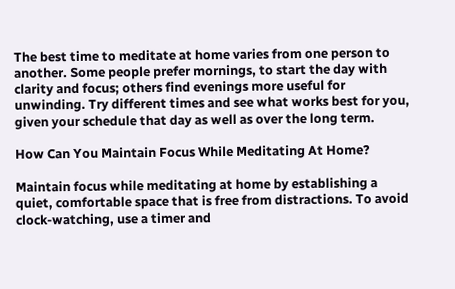The best time to meditate at home varies from one person to another. Some people prefer mornings, to start the day with clarity and focus; others find evenings more useful for unwinding. Try different times and see what works best for you, given your schedule that day as well as over the long term.

How Can You Maintain Focus While Meditating At Home?

Maintain focus while meditating at home by establishing a quiet, comfortable space that is free from distractions. To avoid clock-watching, use a timer and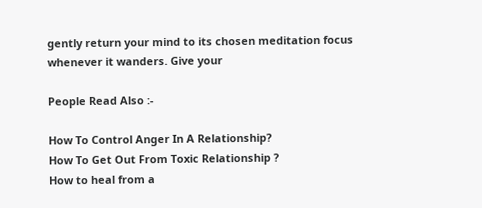gently return your mind to its chosen meditation focus whenever it wanders. Give your

People Read Also :-

How To Control Anger In A Relationship?
How To Get Out From Toxic Relationship ?
How to heal from a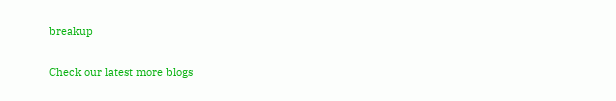breakup

Check our latest more blogs